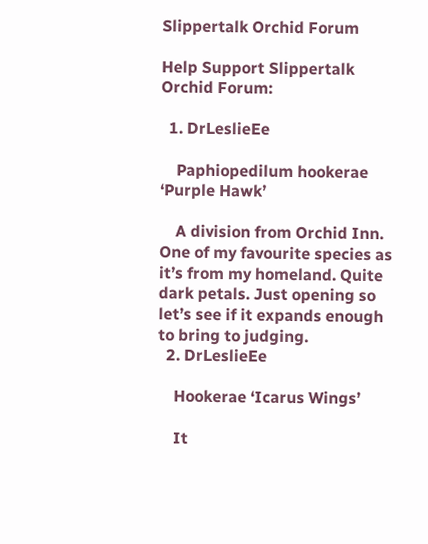Slippertalk Orchid Forum

Help Support Slippertalk Orchid Forum:

  1. DrLeslieEe

    Paphiopedilum hookerae ‘Purple Hawk’

    A division from Orchid Inn. One of my favourite species as it’s from my homeland. Quite dark petals. Just opening so let’s see if it expands enough to bring to judging.
  2. DrLeslieEe

    Hookerae ‘Icarus Wings’

    It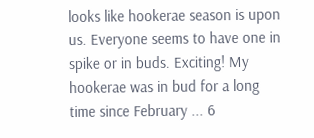looks like hookerae season is upon us. Everyone seems to have one in spike or in buds. Exciting! My hookerae was in bud for a long time since February ... 6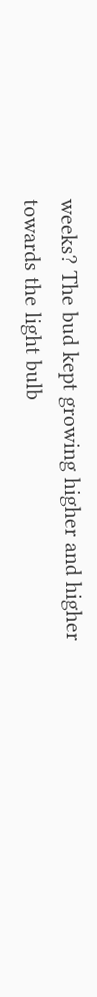weeks? The bud kept growing higher and higher towards the light bulb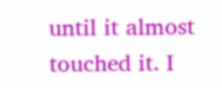until it almost touched it. I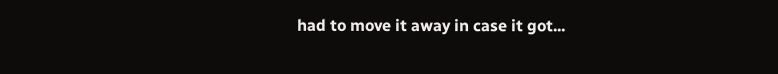had to move it away in case it got...